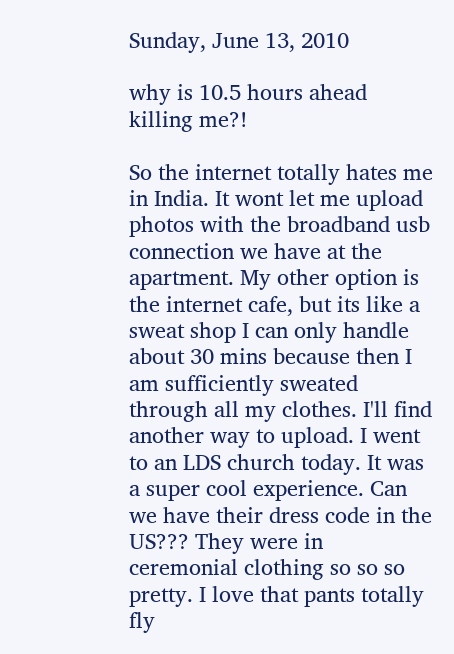Sunday, June 13, 2010

why is 10.5 hours ahead killing me?!

So the internet totally hates me in India. It wont let me upload photos with the broadband usb connection we have at the apartment. My other option is the internet cafe, but its like a sweat shop I can only handle about 30 mins because then I am sufficiently sweated through all my clothes. I'll find another way to upload. I went to an LDS church today. It was a super cool experience. Can we have their dress code in the US??? They were in ceremonial clothing so so so pretty. I love that pants totally fly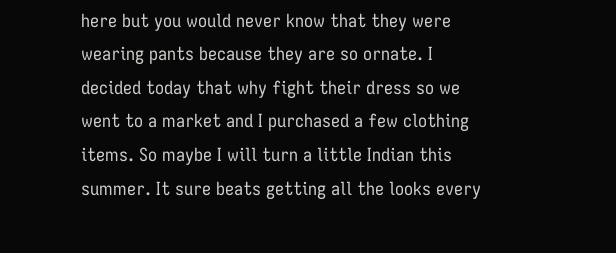here but you would never know that they were wearing pants because they are so ornate. I decided today that why fight their dress so we went to a market and I purchased a few clothing items. So maybe I will turn a little Indian this summer. It sure beats getting all the looks every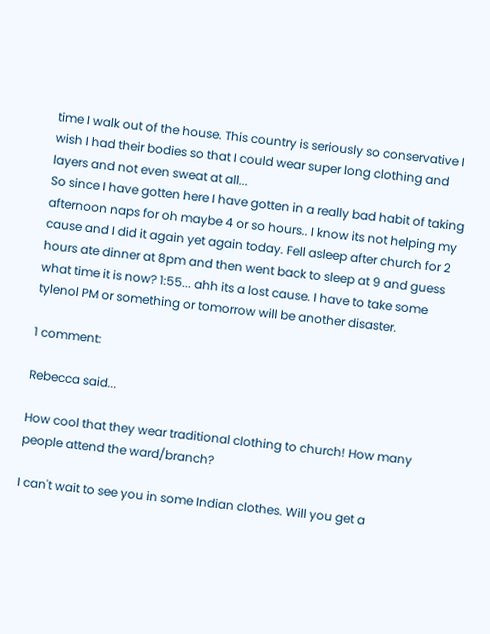time I walk out of the house. This country is seriously so conservative I wish I had their bodies so that I could wear super long clothing and layers and not even sweat at all...
So since I have gotten here I have gotten in a really bad habit of taking afternoon naps for oh maybe 4 or so hours.. I know its not helping my cause and I did it again yet again today. Fell asleep after church for 2 hours ate dinner at 8pm and then went back to sleep at 9 and guess what time it is now? 1:55... ahh its a lost cause. I have to take some tylenol PM or something or tomorrow will be another disaster.

1 comment:

Rebecca said...

How cool that they wear traditional clothing to church! How many people attend the ward/branch?

I can't wait to see you in some Indian clothes. Will you get a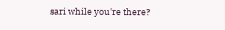sari while you're there?